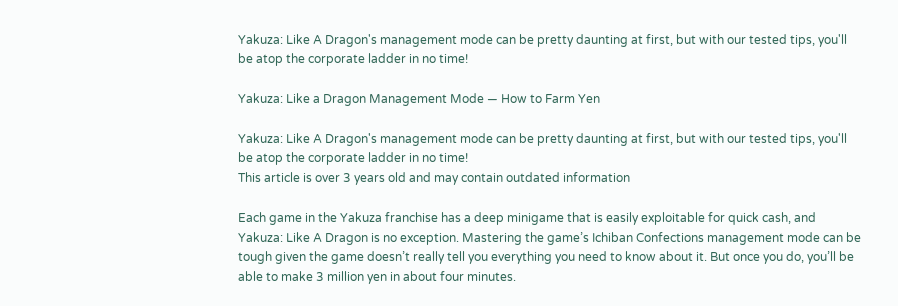Yakuza: Like A Dragon's management mode can be pretty daunting at first, but with our tested tips, you'll be atop the corporate ladder in no time!

Yakuza: Like a Dragon Management Mode — How to Farm Yen

Yakuza: Like A Dragon's management mode can be pretty daunting at first, but with our tested tips, you'll be atop the corporate ladder in no time!
This article is over 3 years old and may contain outdated information

Each game in the Yakuza franchise has a deep minigame that is easily exploitable for quick cash, and Yakuza: Like A Dragon is no exception. Mastering the game’s Ichiban Confections management mode can be tough given the game doesn’t really tell you everything you need to know about it. But once you do, you’ll be able to make 3 million yen in about four minutes.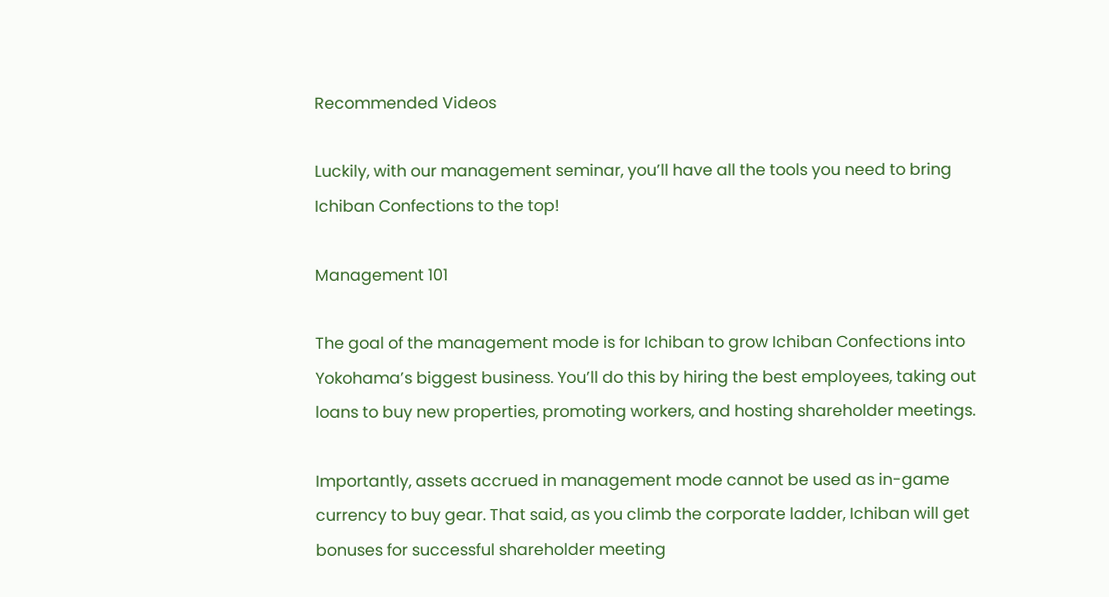Recommended Videos

Luckily, with our management seminar, you’ll have all the tools you need to bring Ichiban Confections to the top!

Management 101

The goal of the management mode is for Ichiban to grow Ichiban Confections into Yokohama’s biggest business. You’ll do this by hiring the best employees, taking out loans to buy new properties, promoting workers, and hosting shareholder meetings.

Importantly, assets accrued in management mode cannot be used as in-game currency to buy gear. That said, as you climb the corporate ladder, Ichiban will get bonuses for successful shareholder meeting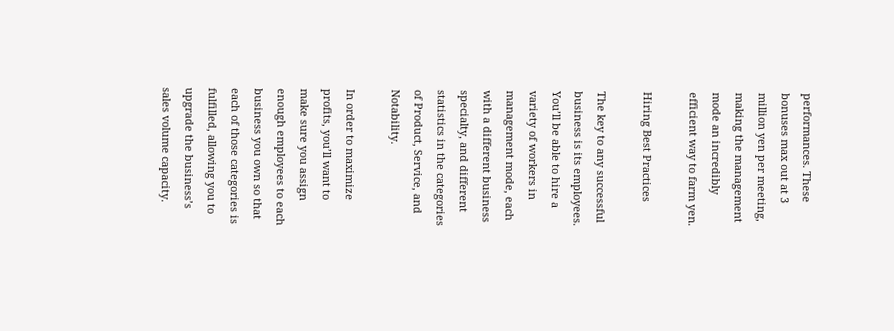performances. These bonuses max out at 3 million yen per meeting, making the management mode an incredibly efficient way to farm yen.

Hiring Best Practices

The key to any successful business is its employees. You’ll be able to hire a variety of workers in management mode, each with a different business specialty, and different statistics in the categories of Product, Service, and Notability.

In order to maximize profits, you’ll want to make sure you assign enough employees to each business you own so that each of those categories is fulfilled, allowing you to upgrade the business’s sales volume capacity.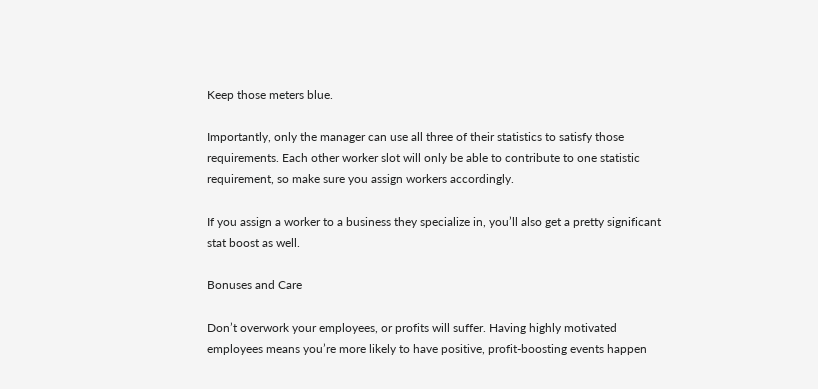Keep those meters blue.

Importantly, only the manager can use all three of their statistics to satisfy those requirements. Each other worker slot will only be able to contribute to one statistic requirement, so make sure you assign workers accordingly.

If you assign a worker to a business they specialize in, you’ll also get a pretty significant stat boost as well.

Bonuses and Care

Don’t overwork your employees, or profits will suffer. Having highly motivated employees means you’re more likely to have positive, profit-boosting events happen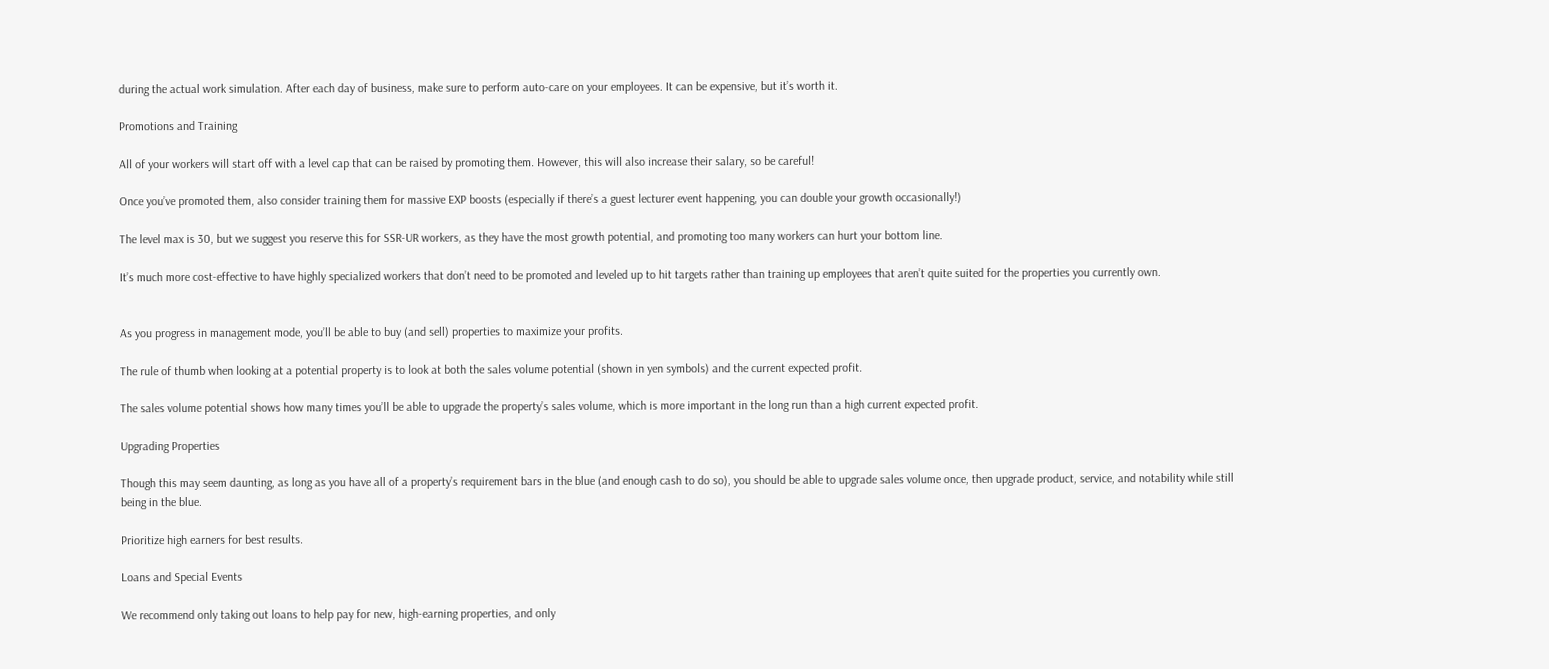during the actual work simulation. After each day of business, make sure to perform auto-care on your employees. It can be expensive, but it’s worth it.

Promotions and Training

All of your workers will start off with a level cap that can be raised by promoting them. However, this will also increase their salary, so be careful!

Once you’ve promoted them, also consider training them for massive EXP boosts (especially if there’s a guest lecturer event happening, you can double your growth occasionally!)

The level max is 30, but we suggest you reserve this for SSR-UR workers, as they have the most growth potential, and promoting too many workers can hurt your bottom line.

It’s much more cost-effective to have highly specialized workers that don’t need to be promoted and leveled up to hit targets rather than training up employees that aren’t quite suited for the properties you currently own.


As you progress in management mode, you’ll be able to buy (and sell) properties to maximize your profits.

The rule of thumb when looking at a potential property is to look at both the sales volume potential (shown in yen symbols) and the current expected profit.

The sales volume potential shows how many times you’ll be able to upgrade the property’s sales volume, which is more important in the long run than a high current expected profit.

Upgrading Properties

Though this may seem daunting, as long as you have all of a property’s requirement bars in the blue (and enough cash to do so), you should be able to upgrade sales volume once, then upgrade product, service, and notability while still being in the blue.

Prioritize high earners for best results.

Loans and Special Events

We recommend only taking out loans to help pay for new, high-earning properties, and only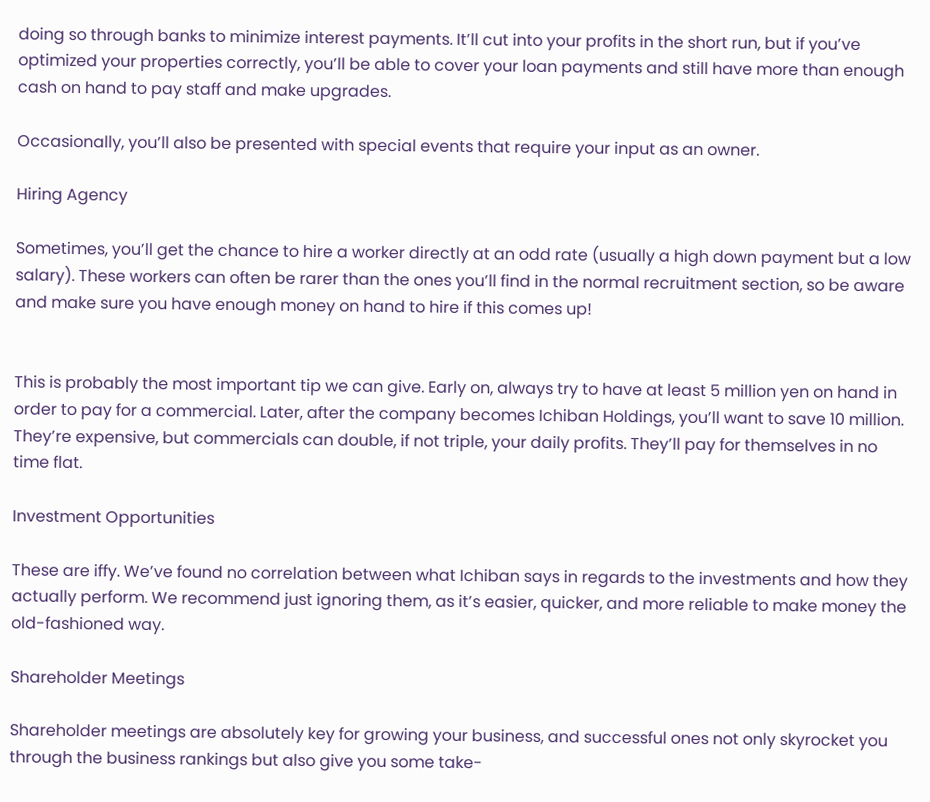doing so through banks to minimize interest payments. It’ll cut into your profits in the short run, but if you’ve optimized your properties correctly, you’ll be able to cover your loan payments and still have more than enough cash on hand to pay staff and make upgrades.

Occasionally, you’ll also be presented with special events that require your input as an owner.

Hiring Agency

Sometimes, you’ll get the chance to hire a worker directly at an odd rate (usually a high down payment but a low salary). These workers can often be rarer than the ones you’ll find in the normal recruitment section, so be aware and make sure you have enough money on hand to hire if this comes up!


This is probably the most important tip we can give. Early on, always try to have at least 5 million yen on hand in order to pay for a commercial. Later, after the company becomes Ichiban Holdings, you’ll want to save 10 million. They’re expensive, but commercials can double, if not triple, your daily profits. They’ll pay for themselves in no time flat.

Investment Opportunities

These are iffy. We’ve found no correlation between what Ichiban says in regards to the investments and how they actually perform. We recommend just ignoring them, as it’s easier, quicker, and more reliable to make money the old-fashioned way.

Shareholder Meetings

Shareholder meetings are absolutely key for growing your business, and successful ones not only skyrocket you through the business rankings but also give you some take-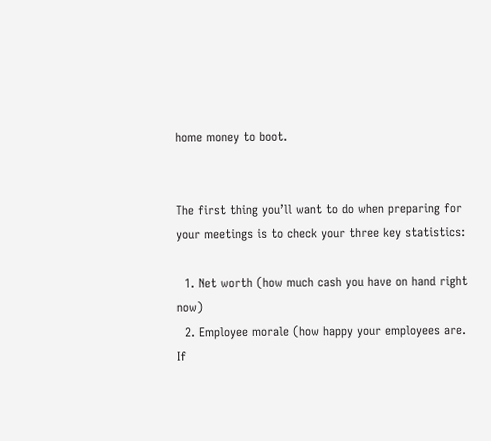home money to boot.


The first thing you’ll want to do when preparing for your meetings is to check your three key statistics:

  1. Net worth (how much cash you have on hand right now)
  2. Employee morale (how happy your employees are. If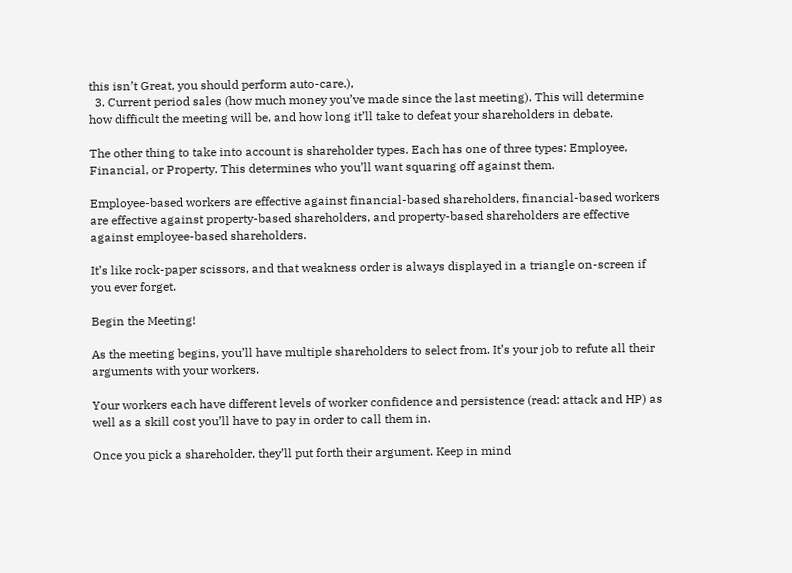this isn’t Great, you should perform auto-care.),
  3. Current period sales (how much money you’ve made since the last meeting). This will determine how difficult the meeting will be, and how long it’ll take to defeat your shareholders in debate.

The other thing to take into account is shareholder types. Each has one of three types: Employee, Financial, or Property. This determines who you’ll want squaring off against them.

Employee-based workers are effective against financial-based shareholders, financial-based workers are effective against property-based shareholders, and property-based shareholders are effective against employee-based shareholders.

It’s like rock-paper scissors, and that weakness order is always displayed in a triangle on-screen if you ever forget.

Begin the Meeting!

As the meeting begins, you’ll have multiple shareholders to select from. It’s your job to refute all their arguments with your workers.

Your workers each have different levels of worker confidence and persistence (read: attack and HP) as well as a skill cost you’ll have to pay in order to call them in.

Once you pick a shareholder, they’ll put forth their argument. Keep in mind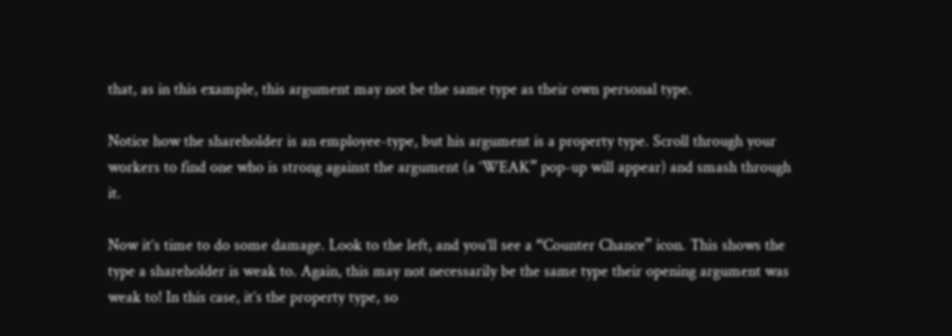that, as in this example, this argument may not be the same type as their own personal type.

Notice how the shareholder is an employee-type, but his argument is a property type. Scroll through your workers to find one who is strong against the argument (a ‘WEAK” pop-up will appear) and smash through it.

Now it’s time to do some damage. Look to the left, and you’ll see a “Counter Chance” icon. This shows the type a shareholder is weak to. Again, this may not necessarily be the same type their opening argument was weak to! In this case, it’s the property type, so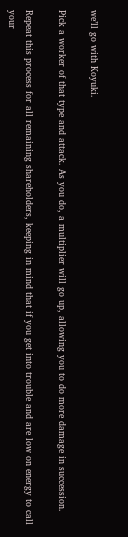we’ll go with Koyuki.

Pick a worker of that type and attack. As you do, a multiplier will go up, allowing you to do more damage in succession.

Repeat this process for all remaining shareholders, keeping in mind that if you get into trouble and are low on energy to call your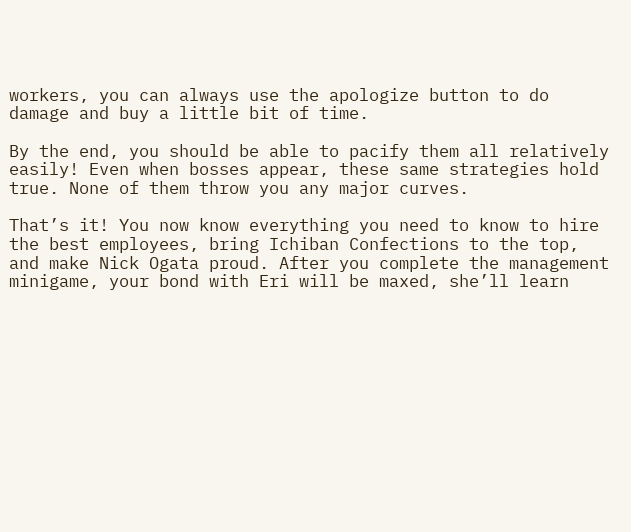workers, you can always use the apologize button to do damage and buy a little bit of time.

By the end, you should be able to pacify them all relatively easily! Even when bosses appear, these same strategies hold true. None of them throw you any major curves.

That’s it! You now know everything you need to know to hire the best employees, bring Ichiban Confections to the top, and make Nick Ogata proud. After you complete the management minigame, your bond with Eri will be maxed, she’ll learn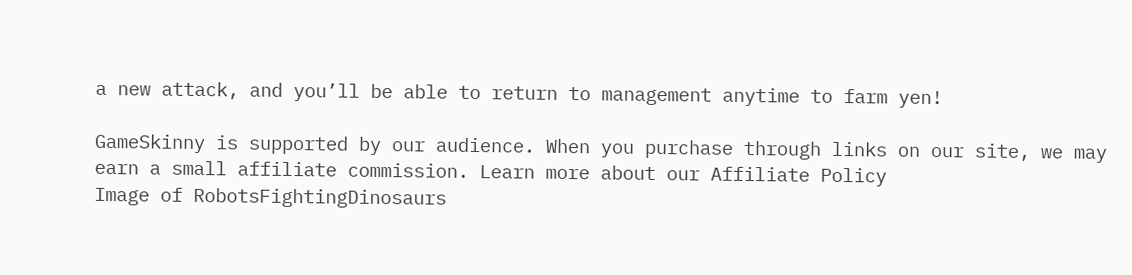a new attack, and you’ll be able to return to management anytime to farm yen!

GameSkinny is supported by our audience. When you purchase through links on our site, we may earn a small affiliate commission. Learn more about our Affiliate Policy
Image of RobotsFightingDinosaurs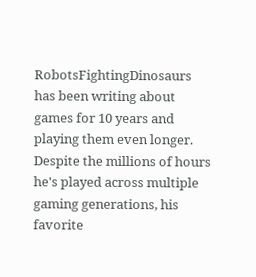RobotsFightingDinosaurs has been writing about games for 10 years and playing them even longer. Despite the millions of hours he's played across multiple gaming generations, his favorite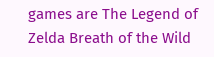games are The Legend of Zelda Breath of the Wild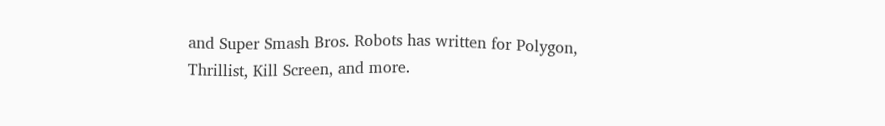and Super Smash Bros. Robots has written for Polygon, Thrillist, Kill Screen, and more.